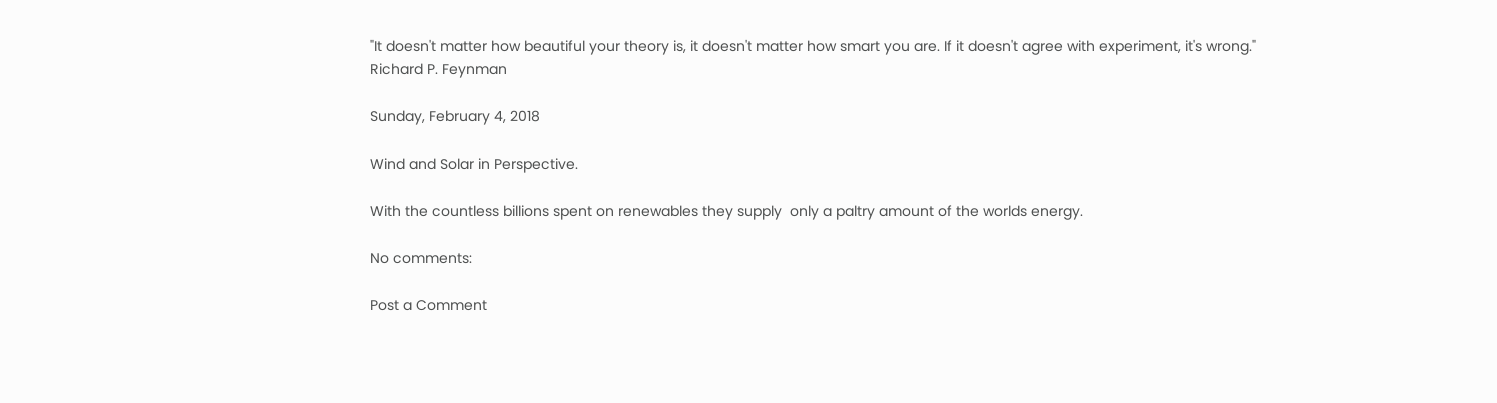"It doesn't matter how beautiful your theory is, it doesn't matter how smart you are. If it doesn't agree with experiment, it's wrong." Richard P. Feynman

Sunday, February 4, 2018

Wind and Solar in Perspective.

With the countless billions spent on renewables they supply  only a paltry amount of the worlds energy.

No comments:

Post a Comment